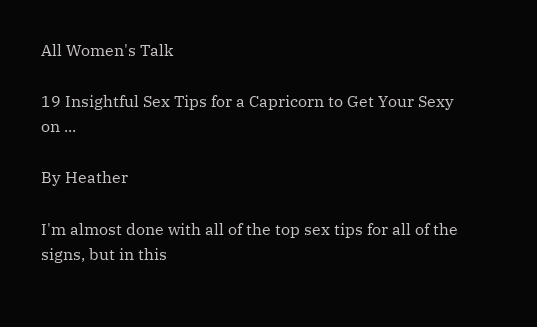All Women's Talk

19 Insightful Sex Tips for a Capricorn to Get Your Sexy on ...

By Heather

I'm almost done with all of the top sex tips for all of the signs, but in this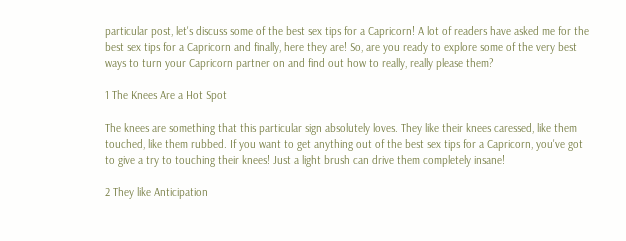particular post, let's discuss some of the best sex tips for a Capricorn! A lot of readers have asked me for the best sex tips for a Capricorn and finally, here they are! So, are you ready to explore some of the very best ways to turn your Capricorn partner on and find out how to really, really please them?

1 The Knees Are a Hot Spot

The knees are something that this particular sign absolutely loves. They like their knees caressed, like them touched, like them rubbed. If you want to get anything out of the best sex tips for a Capricorn, you've got to give a try to touching their knees! Just a light brush can drive them completely insane!

2 They like Anticipation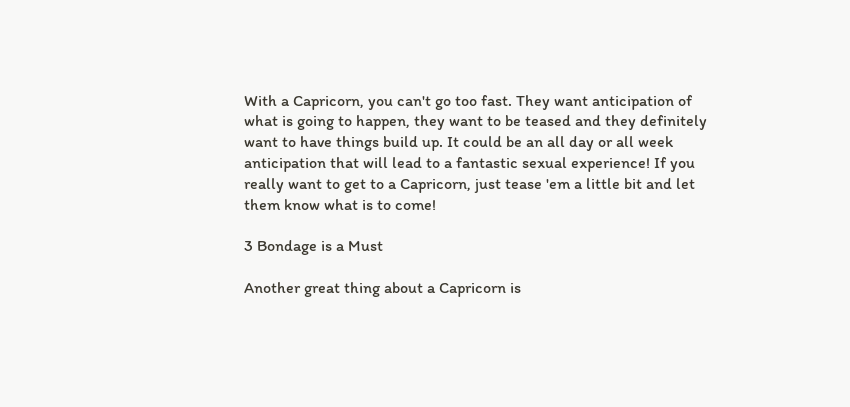With a Capricorn, you can't go too fast. They want anticipation of what is going to happen, they want to be teased and they definitely want to have things build up. It could be an all day or all week anticipation that will lead to a fantastic sexual experience! If you really want to get to a Capricorn, just tease 'em a little bit and let them know what is to come!

3 Bondage is a Must

Another great thing about a Capricorn is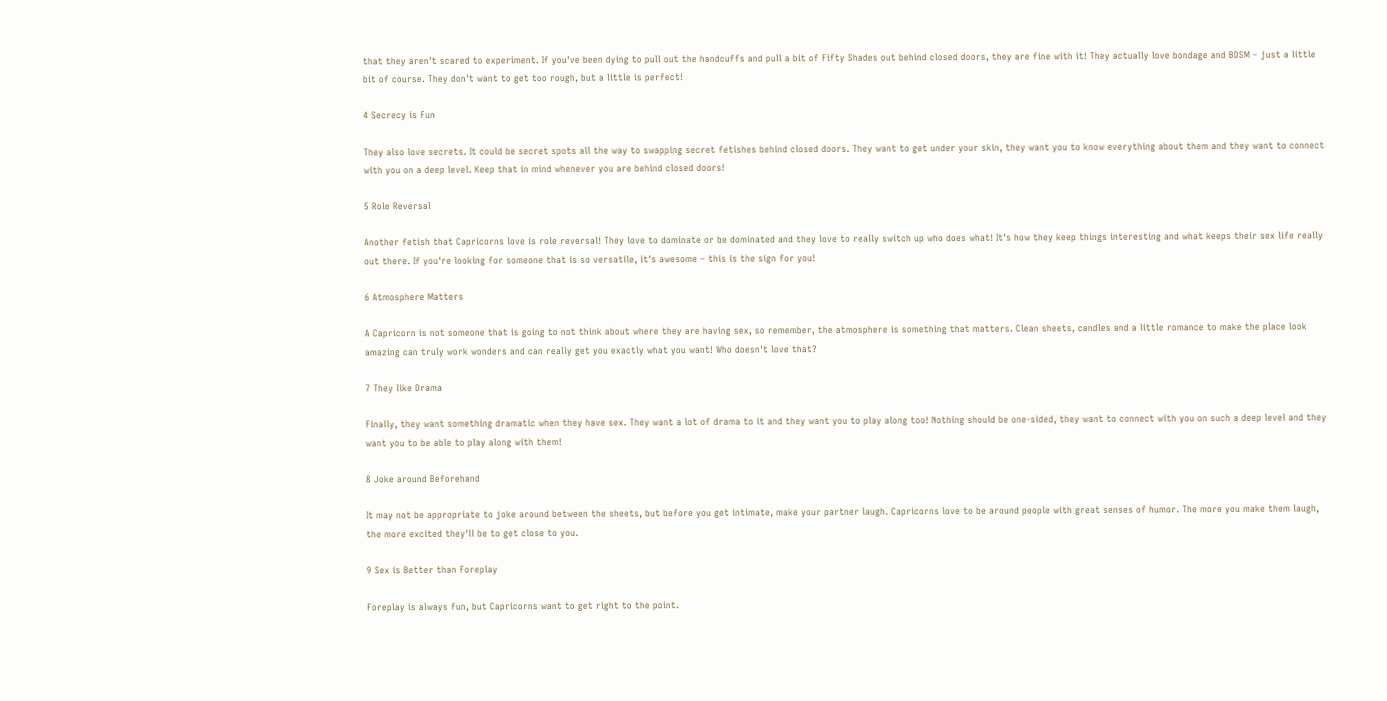that they aren't scared to experiment. If you've been dying to pull out the handcuffs and pull a bit of Fifty Shades out behind closed doors, they are fine with it! They actually love bondage and BDSM – just a little bit of course. They don't want to get too rough, but a little is perfect!

4 Secrecy is Fun

They also love secrets. It could be secret spots all the way to swapping secret fetishes behind closed doors. They want to get under your skin, they want you to know everything about them and they want to connect with you on a deep level. Keep that in mind whenever you are behind closed doors!

5 Role Reversal

Another fetish that Capricorns love is role reversal! They love to dominate or be dominated and they love to really switch up who does what! It's how they keep things interesting and what keeps their sex life really out there. If you're looking for someone that is so versatile, it's awesome – this is the sign for you!

6 Atmosphere Matters

A Capricorn is not someone that is going to not think about where they are having sex, so remember, the atmosphere is something that matters. Clean sheets, candles and a little romance to make the place look amazing can truly work wonders and can really get you exactly what you want! Who doesn't love that?

7 They like Drama

Finally, they want something dramatic when they have sex. They want a lot of drama to it and they want you to play along too! Nothing should be one-sided, they want to connect with you on such a deep level and they want you to be able to play along with them!

8 Joke around Beforehand

It may not be appropriate to joke around between the sheets, but before you get intimate, make your partner laugh. Capricorns love to be around people with great senses of humor. The more you make them laugh, the more excited they'll be to get close to you.

9 Sex is Better than Foreplay

Foreplay is always fun, but Capricorns want to get right to the point.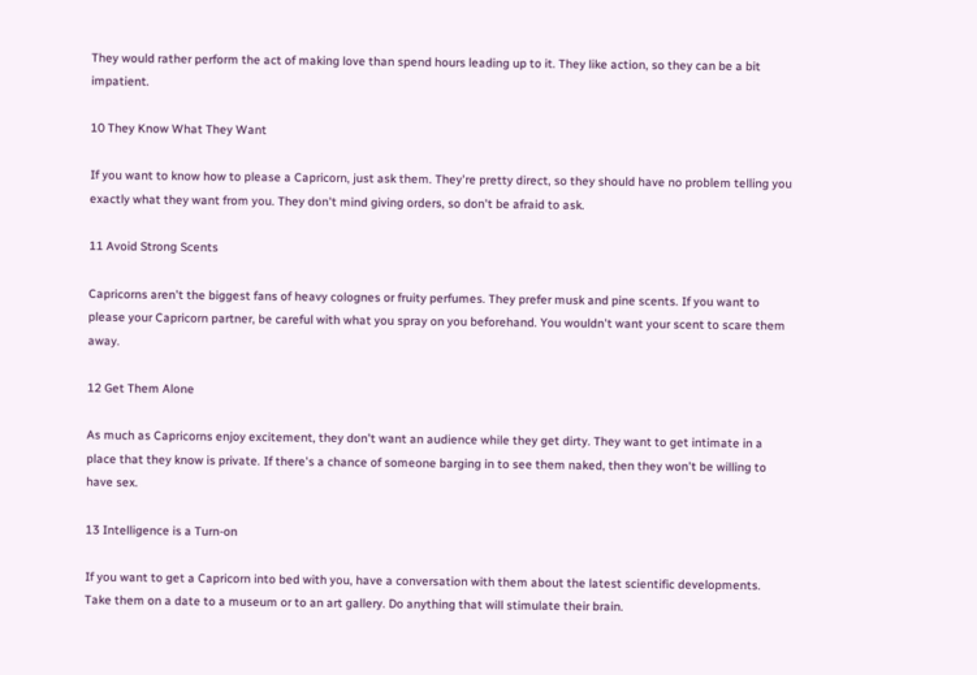They would rather perform the act of making love than spend hours leading up to it. They like action, so they can be a bit impatient.

10 They Know What They Want

If you want to know how to please a Capricorn, just ask them. They're pretty direct, so they should have no problem telling you exactly what they want from you. They don't mind giving orders, so don't be afraid to ask.

11 Avoid Strong Scents

Capricorns aren't the biggest fans of heavy colognes or fruity perfumes. They prefer musk and pine scents. If you want to please your Capricorn partner, be careful with what you spray on you beforehand. You wouldn't want your scent to scare them away.

12 Get Them Alone

As much as Capricorns enjoy excitement, they don't want an audience while they get dirty. They want to get intimate in a place that they know is private. If there's a chance of someone barging in to see them naked, then they won't be willing to have sex.

13 Intelligence is a Turn-on

If you want to get a Capricorn into bed with you, have a conversation with them about the latest scientific developments. Take them on a date to a museum or to an art gallery. Do anything that will stimulate their brain.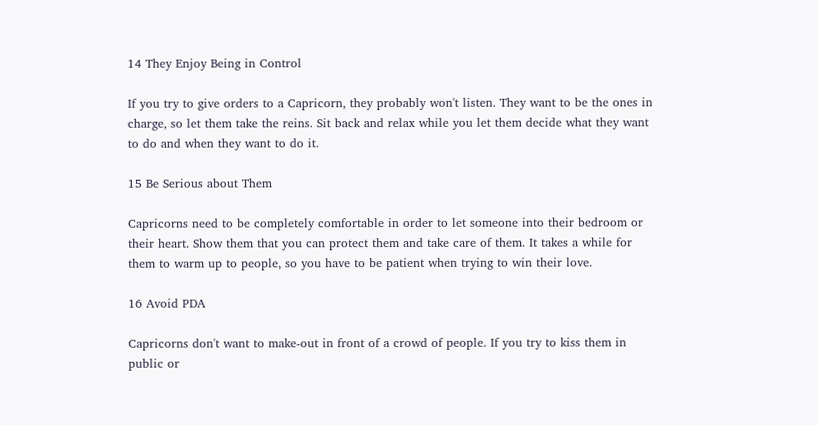14 They Enjoy Being in Control

If you try to give orders to a Capricorn, they probably won't listen. They want to be the ones in charge, so let them take the reins. Sit back and relax while you let them decide what they want to do and when they want to do it.

15 Be Serious about Them

Capricorns need to be completely comfortable in order to let someone into their bedroom or their heart. Show them that you can protect them and take care of them. It takes a while for them to warm up to people, so you have to be patient when trying to win their love.

16 Avoid PDA

Capricorns don't want to make-out in front of a crowd of people. If you try to kiss them in public or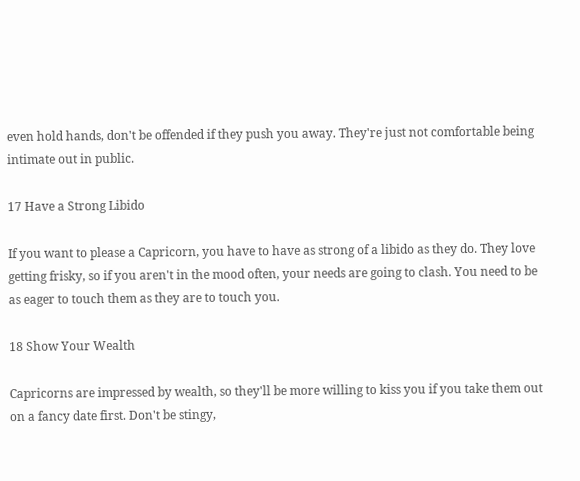even hold hands, don't be offended if they push you away. They're just not comfortable being intimate out in public.

17 Have a Strong Libido

If you want to please a Capricorn, you have to have as strong of a libido as they do. They love getting frisky, so if you aren't in the mood often, your needs are going to clash. You need to be as eager to touch them as they are to touch you.

18 Show Your Wealth

Capricorns are impressed by wealth, so they'll be more willing to kiss you if you take them out on a fancy date first. Don't be stingy,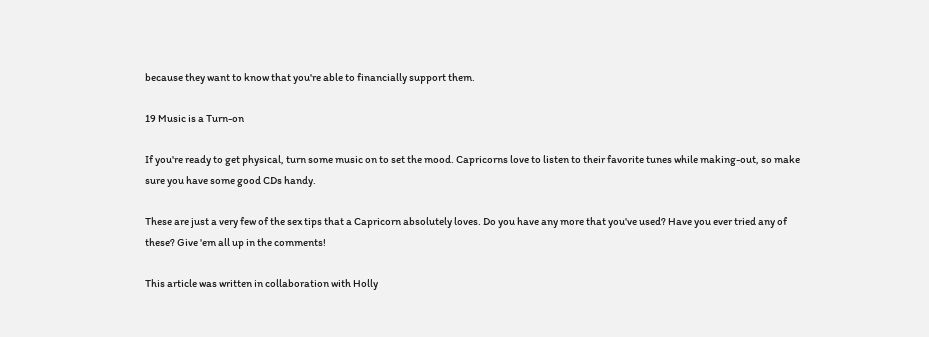because they want to know that you're able to financially support them.

19 Music is a Turn-on

If you're ready to get physical, turn some music on to set the mood. Capricorns love to listen to their favorite tunes while making-out, so make sure you have some good CDs handy.

These are just a very few of the sex tips that a Capricorn absolutely loves. Do you have any more that you've used? Have you ever tried any of these? Give 'em all up in the comments!

This article was written in collaboration with Holly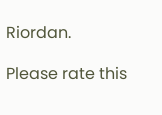Riordan.

Please rate this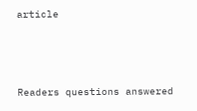article





Readers questions answered